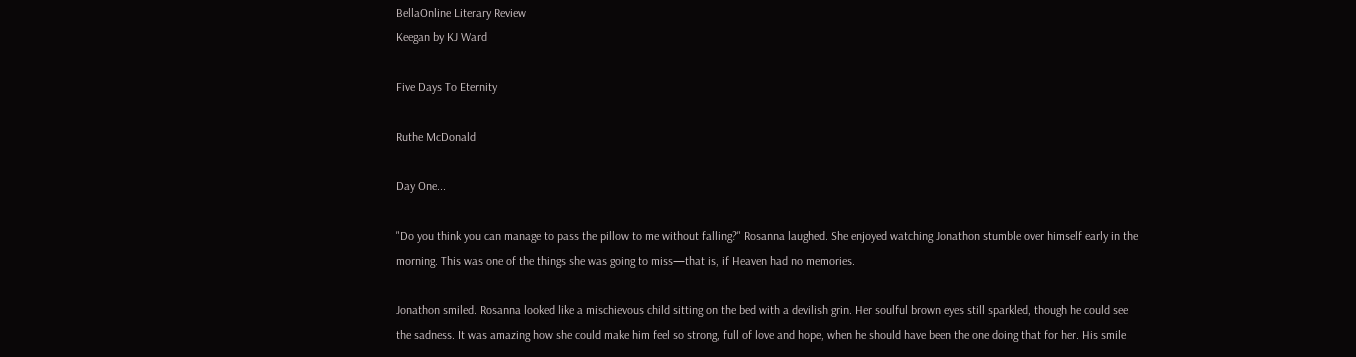BellaOnline Literary Review
Keegan by KJ Ward

Five Days To Eternity

Ruthe McDonald

Day One...

"Do you think you can manage to pass the pillow to me without falling?" Rosanna laughed. She enjoyed watching Jonathon stumble over himself early in the morning. This was one of the things she was going to miss—that is, if Heaven had no memories.

Jonathon smiled. Rosanna looked like a mischievous child sitting on the bed with a devilish grin. Her soulful brown eyes still sparkled, though he could see the sadness. It was amazing how she could make him feel so strong, full of love and hope, when he should have been the one doing that for her. His smile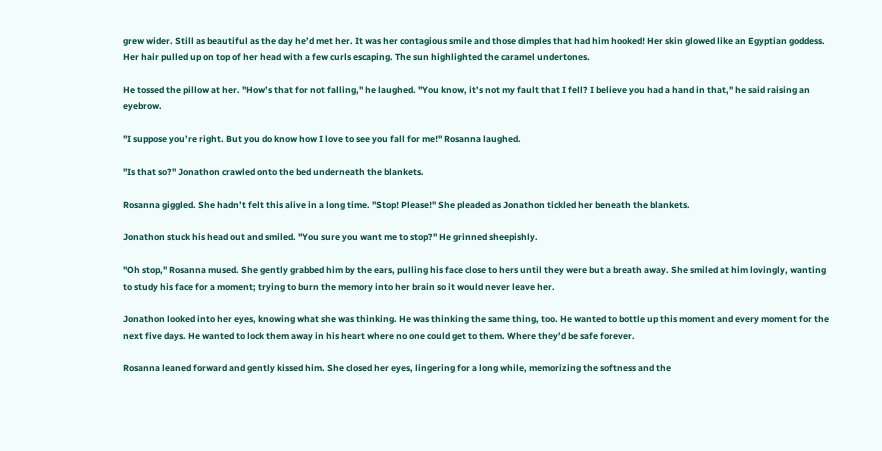grew wider. Still as beautiful as the day he’d met her. It was her contagious smile and those dimples that had him hooked! Her skin glowed like an Egyptian goddess. Her hair pulled up on top of her head with a few curls escaping. The sun highlighted the caramel undertones.

He tossed the pillow at her. "How’s that for not falling," he laughed. "You know, it’s not my fault that I fell? I believe you had a hand in that," he said raising an eyebrow.

"I suppose you’re right. But you do know how I love to see you fall for me!" Rosanna laughed.

"Is that so?" Jonathon crawled onto the bed underneath the blankets.

Rosanna giggled. She hadn’t felt this alive in a long time. "Stop! Please!" She pleaded as Jonathon tickled her beneath the blankets.

Jonathon stuck his head out and smiled. "You sure you want me to stop?" He grinned sheepishly.

"Oh stop," Rosanna mused. She gently grabbed him by the ears, pulling his face close to hers until they were but a breath away. She smiled at him lovingly, wanting to study his face for a moment; trying to burn the memory into her brain so it would never leave her.

Jonathon looked into her eyes, knowing what she was thinking. He was thinking the same thing, too. He wanted to bottle up this moment and every moment for the next five days. He wanted to lock them away in his heart where no one could get to them. Where they’d be safe forever.

Rosanna leaned forward and gently kissed him. She closed her eyes, lingering for a long while, memorizing the softness and the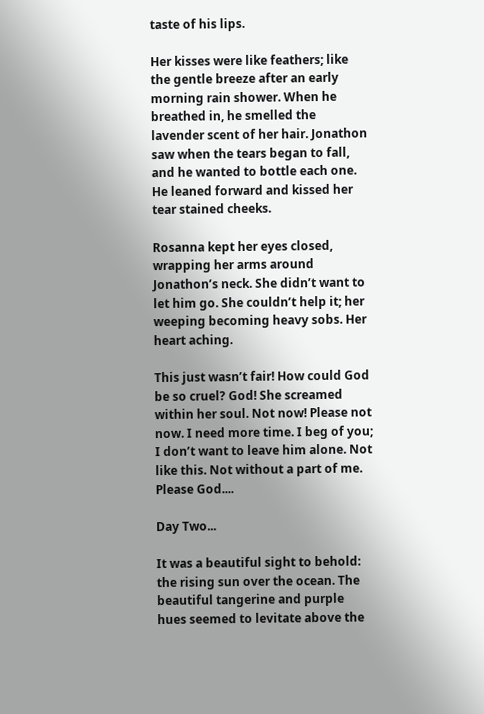taste of his lips.

Her kisses were like feathers; like the gentle breeze after an early morning rain shower. When he breathed in, he smelled the lavender scent of her hair. Jonathon saw when the tears began to fall, and he wanted to bottle each one. He leaned forward and kissed her tear stained cheeks.

Rosanna kept her eyes closed, wrapping her arms around Jonathon’s neck. She didn’t want to let him go. She couldn’t help it; her weeping becoming heavy sobs. Her heart aching.

This just wasn’t fair! How could God be so cruel? God! She screamed within her soul. Not now! Please not now. I need more time. I beg of you; I don’t want to leave him alone. Not like this. Not without a part of me. Please God....

Day Two...

It was a beautiful sight to behold: the rising sun over the ocean. The beautiful tangerine and purple hues seemed to levitate above the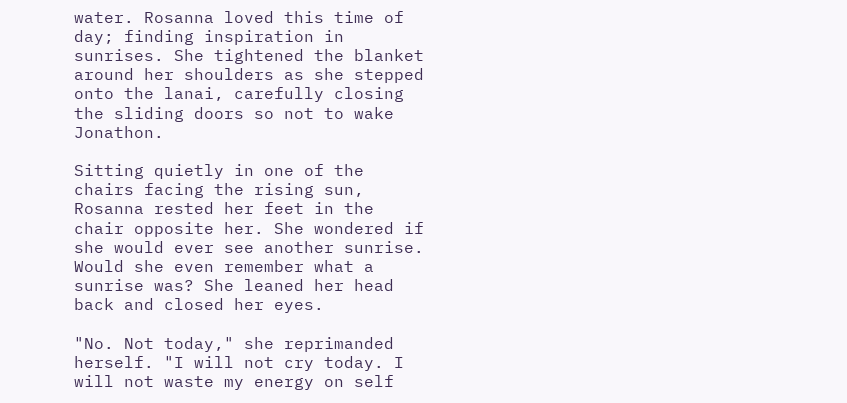water. Rosanna loved this time of day; finding inspiration in sunrises. She tightened the blanket around her shoulders as she stepped onto the lanai, carefully closing the sliding doors so not to wake Jonathon.

Sitting quietly in one of the chairs facing the rising sun, Rosanna rested her feet in the chair opposite her. She wondered if she would ever see another sunrise. Would she even remember what a sunrise was? She leaned her head back and closed her eyes.

"No. Not today," she reprimanded herself. "I will not cry today. I will not waste my energy on self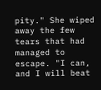pity." She wiped away the few tears that had managed to escape. "I can, and I will beat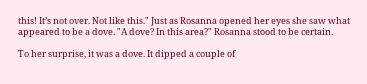this! It’s not over. Not like this." Just as Rosanna opened her eyes she saw what appeared to be a dove. "A dove? In this area?" Rosanna stood to be certain.

To her surprise, it was a dove. It dipped a couple of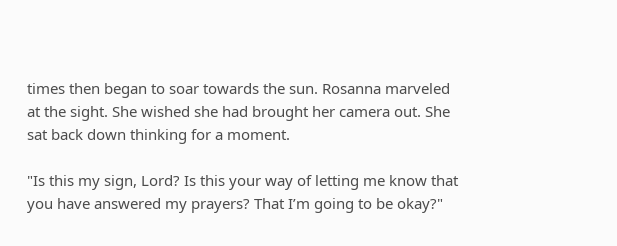times then began to soar towards the sun. Rosanna marveled at the sight. She wished she had brought her camera out. She sat back down thinking for a moment.

"Is this my sign, Lord? Is this your way of letting me know that you have answered my prayers? That I’m going to be okay?"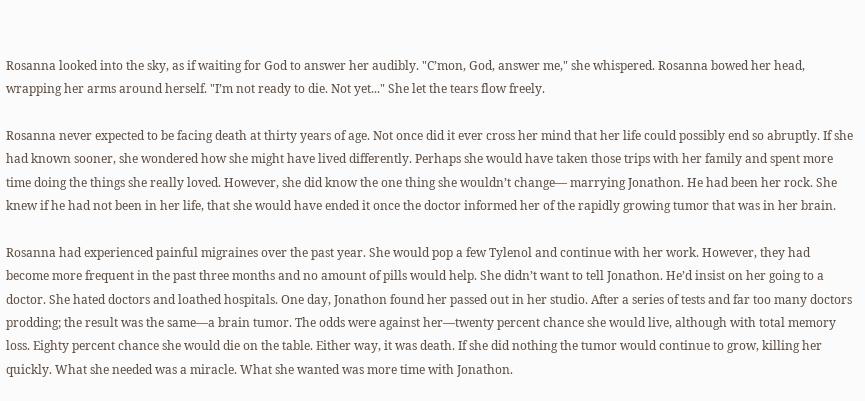Rosanna looked into the sky, as if waiting for God to answer her audibly. "C’mon, God, answer me," she whispered. Rosanna bowed her head, wrapping her arms around herself. "I’m not ready to die. Not yet..." She let the tears flow freely.

Rosanna never expected to be facing death at thirty years of age. Not once did it ever cross her mind that her life could possibly end so abruptly. If she had known sooner, she wondered how she might have lived differently. Perhaps she would have taken those trips with her family and spent more time doing the things she really loved. However, she did know the one thing she wouldn’t change— marrying Jonathon. He had been her rock. She knew if he had not been in her life, that she would have ended it once the doctor informed her of the rapidly growing tumor that was in her brain.

Rosanna had experienced painful migraines over the past year. She would pop a few Tylenol and continue with her work. However, they had become more frequent in the past three months and no amount of pills would help. She didn’t want to tell Jonathon. He’d insist on her going to a doctor. She hated doctors and loathed hospitals. One day, Jonathon found her passed out in her studio. After a series of tests and far too many doctors prodding; the result was the same—a brain tumor. The odds were against her—twenty percent chance she would live, although with total memory loss. Eighty percent chance she would die on the table. Either way, it was death. If she did nothing the tumor would continue to grow, killing her quickly. What she needed was a miracle. What she wanted was more time with Jonathon.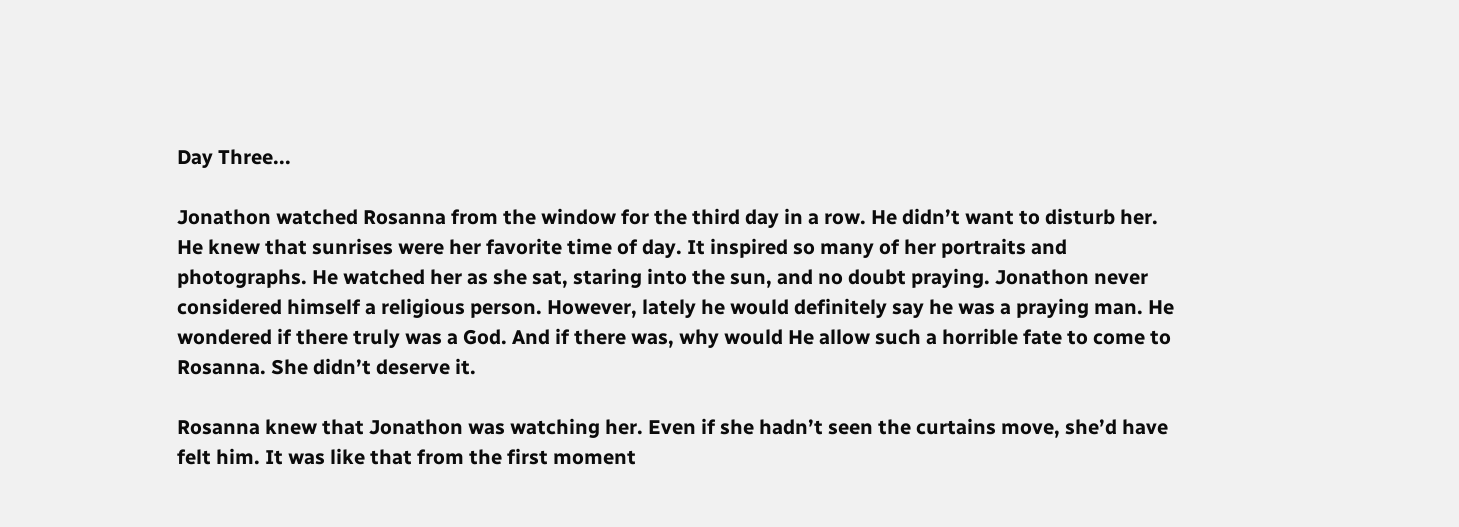Day Three...

Jonathon watched Rosanna from the window for the third day in a row. He didn’t want to disturb her. He knew that sunrises were her favorite time of day. It inspired so many of her portraits and photographs. He watched her as she sat, staring into the sun, and no doubt praying. Jonathon never considered himself a religious person. However, lately he would definitely say he was a praying man. He wondered if there truly was a God. And if there was, why would He allow such a horrible fate to come to Rosanna. She didn’t deserve it.

Rosanna knew that Jonathon was watching her. Even if she hadn’t seen the curtains move, she’d have felt him. It was like that from the first moment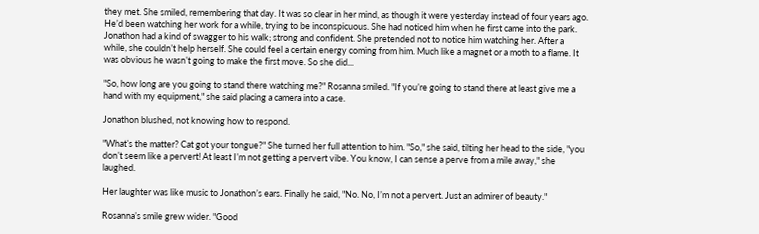they met. She smiled, remembering that day. It was so clear in her mind, as though it were yesterday instead of four years ago. He’d been watching her work for a while, trying to be inconspicuous. She had noticed him when he first came into the park. Jonathon had a kind of swagger to his walk; strong and confident. She pretended not to notice him watching her. After a while, she couldn’t help herself. She could feel a certain energy coming from him. Much like a magnet or a moth to a flame. It was obvious he wasn’t going to make the first move. So she did...

"So, how long are you going to stand there watching me?" Rosanna smiled. "If you’re going to stand there at least give me a hand with my equipment," she said placing a camera into a case.

Jonathon blushed, not knowing how to respond.

"What’s the matter? Cat got your tongue?" She turned her full attention to him. "So," she said, tilting her head to the side, "you don’t seem like a pervert! At least I’m not getting a pervert vibe. You know, I can sense a perve from a mile away," she laughed.

Her laughter was like music to Jonathon’s ears. Finally he said, "No. No, I’m not a pervert. Just an admirer of beauty."

Rosanna’s smile grew wider. "Good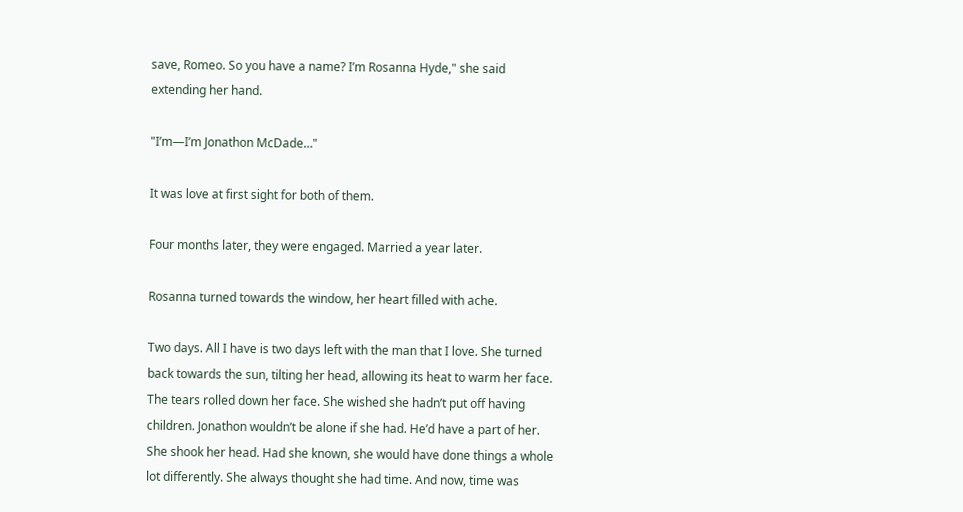save, Romeo. So you have a name? I’m Rosanna Hyde," she said extending her hand.

"I’m—I’m Jonathon McDade…"

It was love at first sight for both of them.

Four months later, they were engaged. Married a year later.

Rosanna turned towards the window, her heart filled with ache.

Two days. All I have is two days left with the man that I love. She turned back towards the sun, tilting her head, allowing its heat to warm her face. The tears rolled down her face. She wished she hadn’t put off having children. Jonathon wouldn’t be alone if she had. He’d have a part of her. She shook her head. Had she known, she would have done things a whole lot differently. She always thought she had time. And now, time was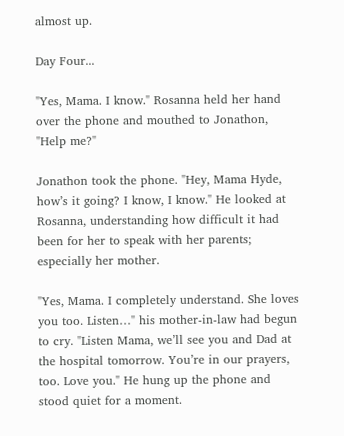almost up.

Day Four...

"Yes, Mama. I know." Rosanna held her hand over the phone and mouthed to Jonathon, "Help me?"

Jonathon took the phone. "Hey, Mama Hyde, how’s it going? I know, I know." He looked at Rosanna, understanding how difficult it had been for her to speak with her parents; especially her mother.

"Yes, Mama. I completely understand. She loves you too. Listen…" his mother-in-law had begun to cry. "Listen Mama, we’ll see you and Dad at the hospital tomorrow. You’re in our prayers, too. Love you." He hung up the phone and stood quiet for a moment.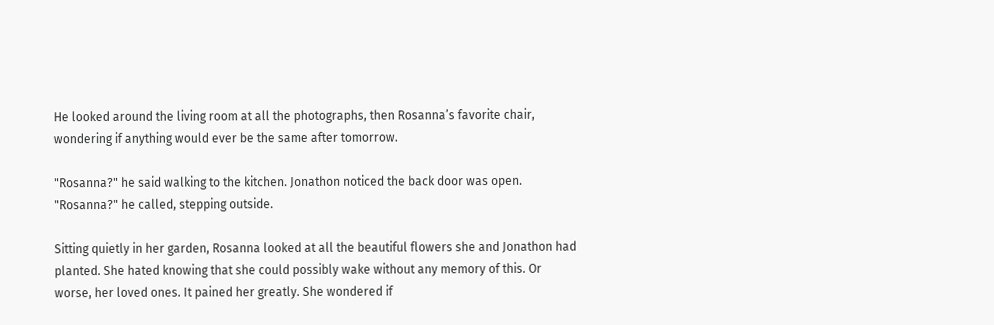He looked around the living room at all the photographs, then Rosanna’s favorite chair, wondering if anything would ever be the same after tomorrow.

"Rosanna?" he said walking to the kitchen. Jonathon noticed the back door was open. "Rosanna?" he called, stepping outside.

Sitting quietly in her garden, Rosanna looked at all the beautiful flowers she and Jonathon had planted. She hated knowing that she could possibly wake without any memory of this. Or worse, her loved ones. It pained her greatly. She wondered if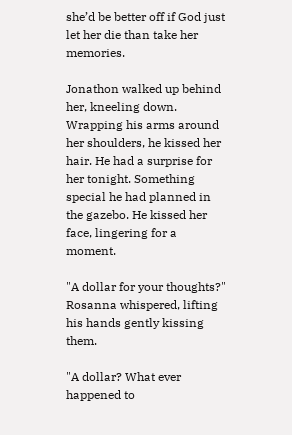she’d be better off if God just let her die than take her memories.

Jonathon walked up behind her, kneeling down. Wrapping his arms around her shoulders, he kissed her hair. He had a surprise for her tonight. Something special he had planned in the gazebo. He kissed her face, lingering for a moment.

"A dollar for your thoughts?" Rosanna whispered, lifting his hands gently kissing them.

"A dollar? What ever happened to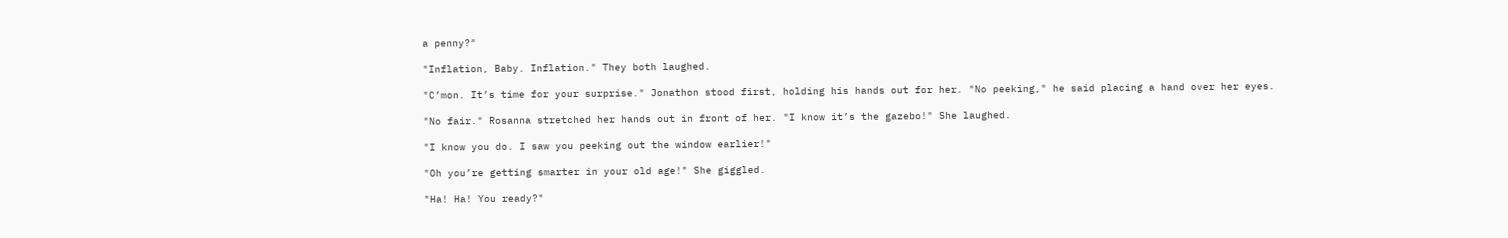a penny?"

"Inflation, Baby. Inflation." They both laughed.

"C’mon. It’s time for your surprise." Jonathon stood first, holding his hands out for her. "No peeking," he said placing a hand over her eyes.

"No fair." Rosanna stretched her hands out in front of her. "I know it’s the gazebo!" She laughed.

"I know you do. I saw you peeking out the window earlier!"

"Oh you’re getting smarter in your old age!" She giggled.

"Ha! Ha! You ready?"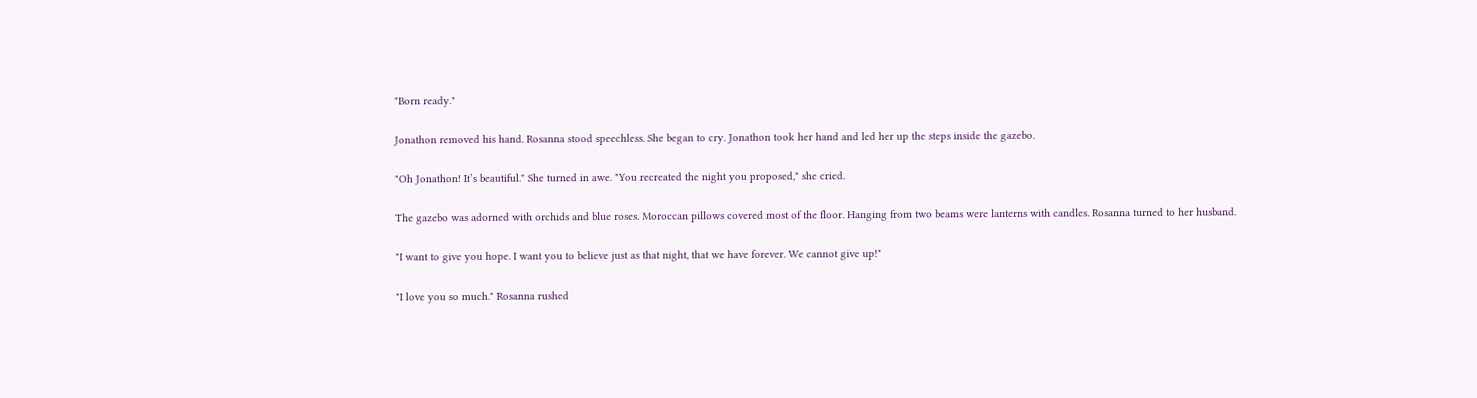"Born ready."

Jonathon removed his hand. Rosanna stood speechless. She began to cry. Jonathon took her hand and led her up the steps inside the gazebo.

"Oh Jonathon! It’s beautiful." She turned in awe. "You recreated the night you proposed," she cried.

The gazebo was adorned with orchids and blue roses. Moroccan pillows covered most of the floor. Hanging from two beams were lanterns with candles. Rosanna turned to her husband.

"I want to give you hope. I want you to believe just as that night, that we have forever. We cannot give up!"

"I love you so much." Rosanna rushed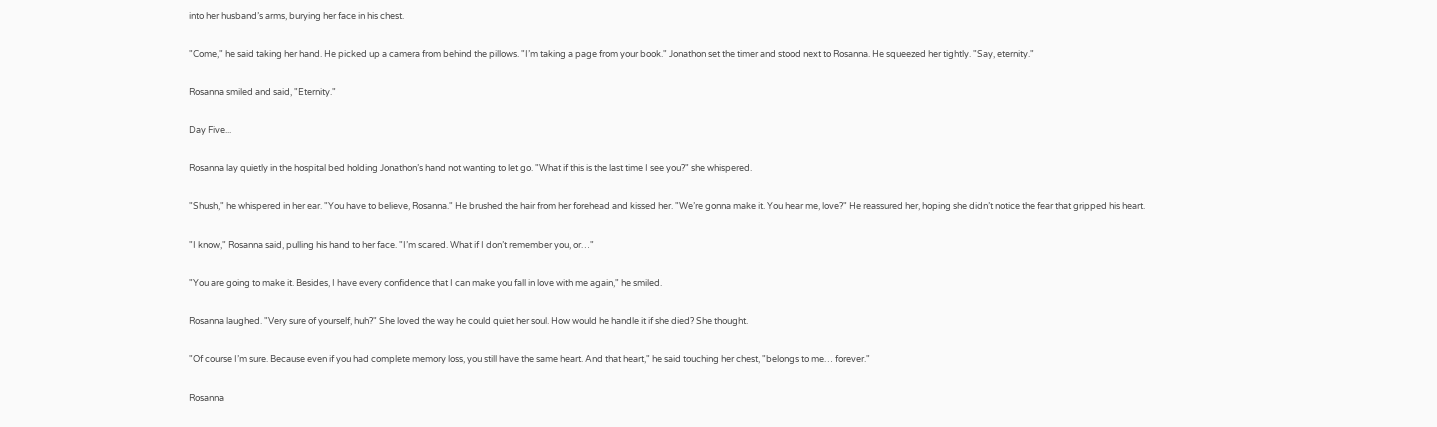into her husband’s arms, burying her face in his chest.

"Come," he said taking her hand. He picked up a camera from behind the pillows. "I’m taking a page from your book." Jonathon set the timer and stood next to Rosanna. He squeezed her tightly. "Say, eternity."

Rosanna smiled and said, "Eternity."

Day Five...

Rosanna lay quietly in the hospital bed holding Jonathon’s hand not wanting to let go. "What if this is the last time I see you?" she whispered.

"Shush," he whispered in her ear. "You have to believe, Rosanna." He brushed the hair from her forehead and kissed her. "We’re gonna make it. You hear me, love?" He reassured her, hoping she didn’t notice the fear that gripped his heart.

"I know," Rosanna said, pulling his hand to her face. "I’m scared. What if I don’t remember you, or…"

"You are going to make it. Besides, I have every confidence that I can make you fall in love with me again," he smiled.

Rosanna laughed. "Very sure of yourself, huh?" She loved the way he could quiet her soul. How would he handle it if she died? She thought.

"Of course I’m sure. Because even if you had complete memory loss, you still have the same heart. And that heart," he said touching her chest, "belongs to me… forever."

Rosanna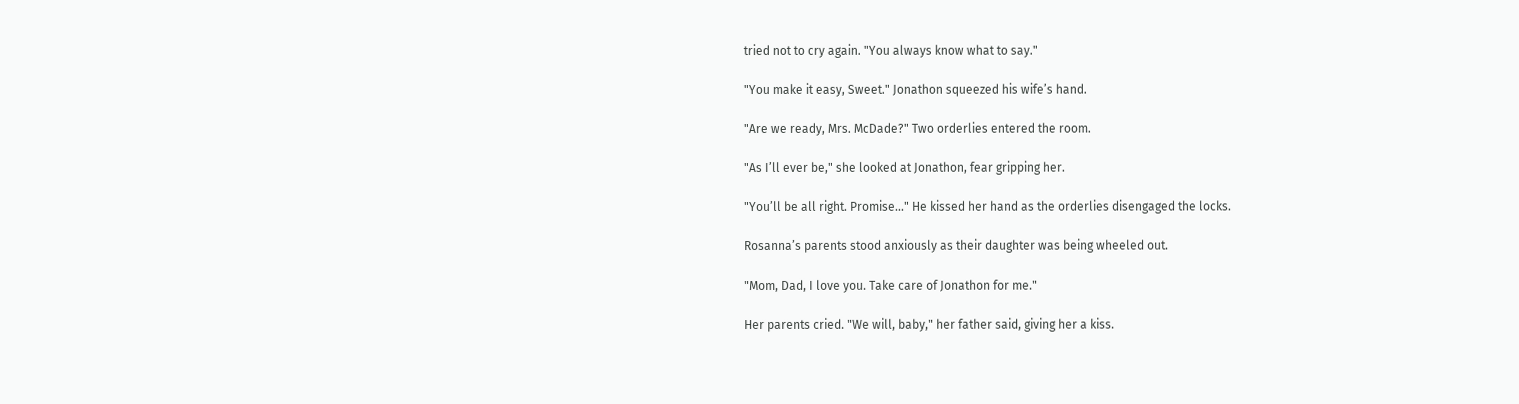tried not to cry again. "You always know what to say."

"You make it easy, Sweet." Jonathon squeezed his wife’s hand.

"Are we ready, Mrs. McDade?" Two orderlies entered the room.

"As I’ll ever be," she looked at Jonathon, fear gripping her.

"You’ll be all right. Promise..." He kissed her hand as the orderlies disengaged the locks.

Rosanna’s parents stood anxiously as their daughter was being wheeled out.

"Mom, Dad, I love you. Take care of Jonathon for me."

Her parents cried. "We will, baby," her father said, giving her a kiss.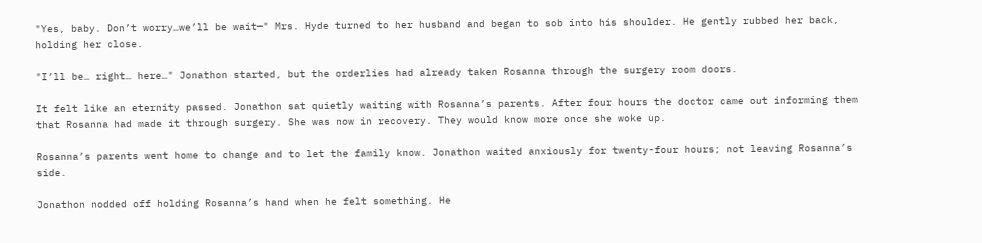"Yes, baby. Don’t worry…we’ll be wait—" Mrs. Hyde turned to her husband and began to sob into his shoulder. He gently rubbed her back, holding her close.

"I’ll be… right… here…" Jonathon started, but the orderlies had already taken Rosanna through the surgery room doors.

It felt like an eternity passed. Jonathon sat quietly waiting with Rosanna’s parents. After four hours the doctor came out informing them that Rosanna had made it through surgery. She was now in recovery. They would know more once she woke up.

Rosanna’s parents went home to change and to let the family know. Jonathon waited anxiously for twenty-four hours; not leaving Rosanna’s side.

Jonathon nodded off holding Rosanna’s hand when he felt something. He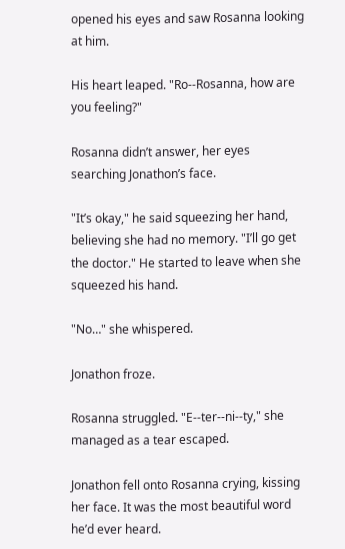opened his eyes and saw Rosanna looking at him.

His heart leaped. "Ro--Rosanna, how are you feeling?"

Rosanna didn’t answer, her eyes searching Jonathon’s face.

"It’s okay," he said squeezing her hand, believing she had no memory. "I’ll go get the doctor." He started to leave when she squeezed his hand.

"No…" she whispered.

Jonathon froze.

Rosanna struggled. "E--ter--ni--ty," she managed as a tear escaped.

Jonathon fell onto Rosanna crying, kissing her face. It was the most beautiful word he’d ever heard.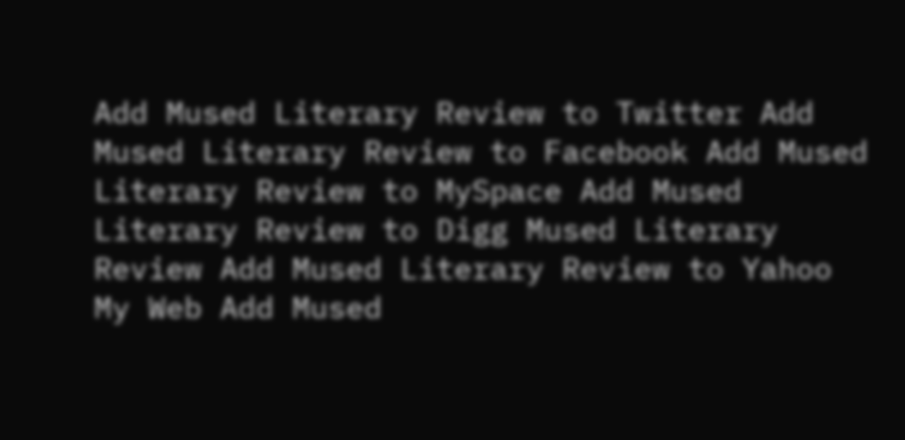Add Mused Literary Review to Twitter Add Mused Literary Review to Facebook Add Mused Literary Review to MySpace Add Mused Literary Review to Digg Mused Literary Review Add Mused Literary Review to Yahoo My Web Add Mused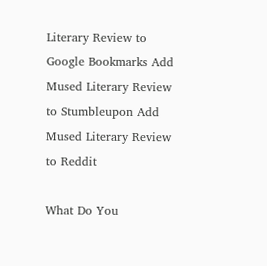Literary Review to Google Bookmarks Add Mused Literary Review to Stumbleupon Add Mused Literary Review to Reddit

What Do You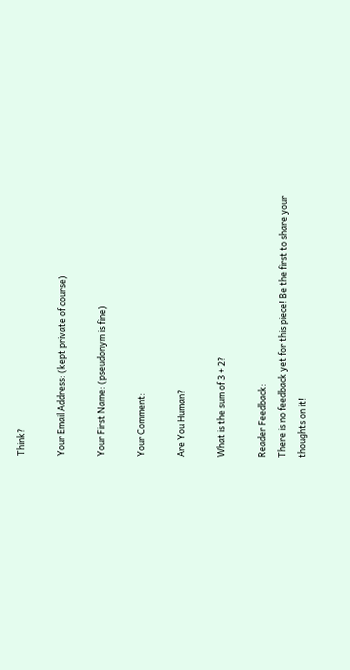Think?

Your Email Address: (kept private of course)

Your First Name: (pseudonym is fine)

Your Comment:

Are You Human?

What is the sum of 3 + 2?

Reader Feedback:
There is no feedback yet for this piece! Be the first to share your thoughts on it!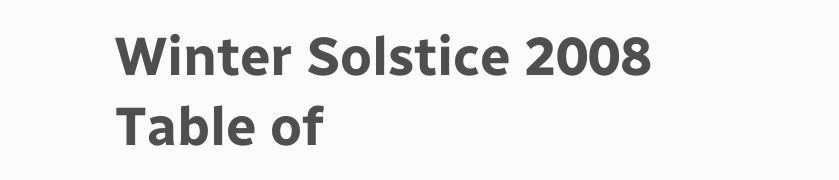Winter Solstice 2008 Table of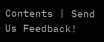Contents | Send Us Feedback!